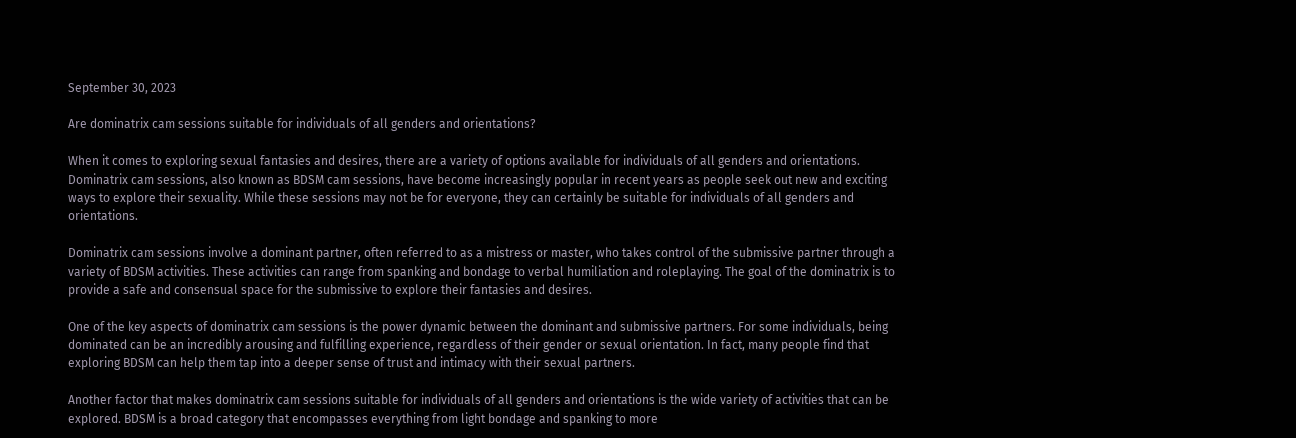September 30, 2023

Are dominatrix cam sessions suitable for individuals of all genders and orientations?

When it comes to exploring sexual fantasies and desires, there are a variety of options available for individuals of all genders and orientations. Dominatrix cam sessions, also known as BDSM cam sessions, have become increasingly popular in recent years as people seek out new and exciting ways to explore their sexuality. While these sessions may not be for everyone, they can certainly be suitable for individuals of all genders and orientations.

Dominatrix cam sessions involve a dominant partner, often referred to as a mistress or master, who takes control of the submissive partner through a variety of BDSM activities. These activities can range from spanking and bondage to verbal humiliation and roleplaying. The goal of the dominatrix is to provide a safe and consensual space for the submissive to explore their fantasies and desires.

One of the key aspects of dominatrix cam sessions is the power dynamic between the dominant and submissive partners. For some individuals, being dominated can be an incredibly arousing and fulfilling experience, regardless of their gender or sexual orientation. In fact, many people find that exploring BDSM can help them tap into a deeper sense of trust and intimacy with their sexual partners.

Another factor that makes dominatrix cam sessions suitable for individuals of all genders and orientations is the wide variety of activities that can be explored. BDSM is a broad category that encompasses everything from light bondage and spanking to more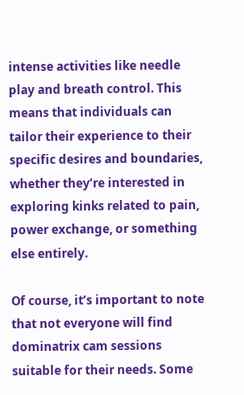intense activities like needle play and breath control. This means that individuals can tailor their experience to their specific desires and boundaries, whether they’re interested in exploring kinks related to pain, power exchange, or something else entirely.

Of course, it’s important to note that not everyone will find dominatrix cam sessions suitable for their needs. Some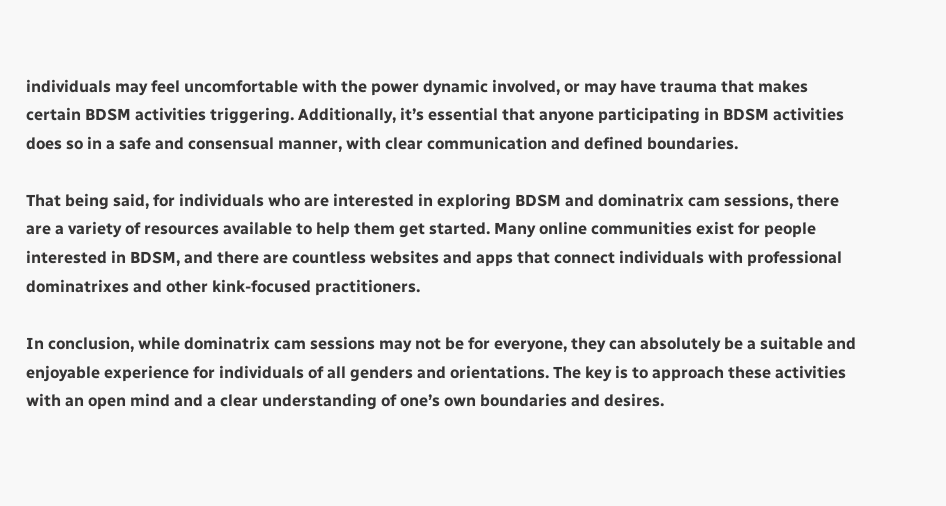individuals may feel uncomfortable with the power dynamic involved, or may have trauma that makes certain BDSM activities triggering. Additionally, it’s essential that anyone participating in BDSM activities does so in a safe and consensual manner, with clear communication and defined boundaries.

That being said, for individuals who are interested in exploring BDSM and dominatrix cam sessions, there are a variety of resources available to help them get started. Many online communities exist for people interested in BDSM, and there are countless websites and apps that connect individuals with professional dominatrixes and other kink-focused practitioners.

In conclusion, while dominatrix cam sessions may not be for everyone, they can absolutely be a suitable and enjoyable experience for individuals of all genders and orientations. The key is to approach these activities with an open mind and a clear understanding of one’s own boundaries and desires.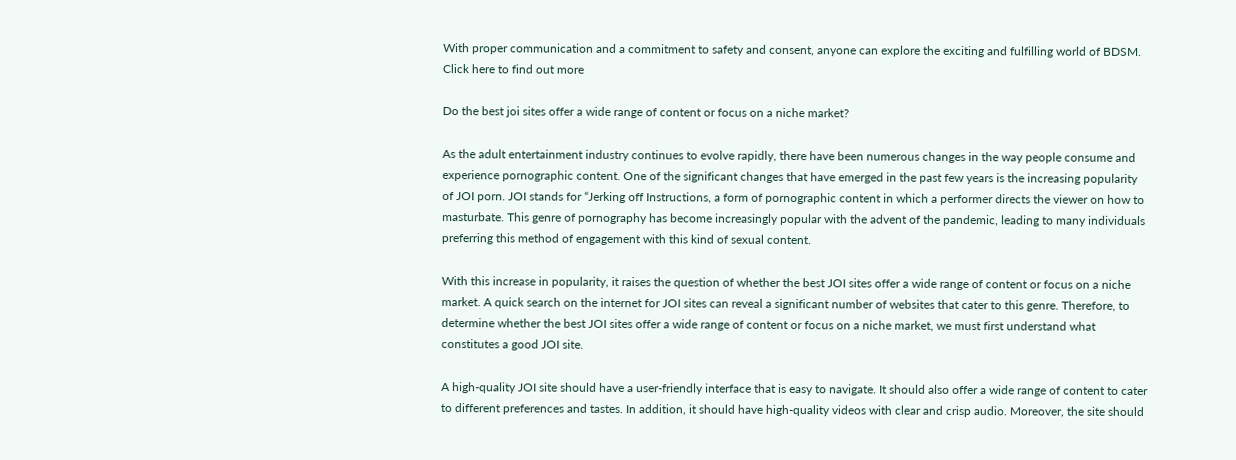With proper communication and a commitment to safety and consent, anyone can explore the exciting and fulfilling world of BDSM. Click here to find out more

Do the best joi sites offer a wide range of content or focus on a niche market?

As the adult entertainment industry continues to evolve rapidly, there have been numerous changes in the way people consume and experience pornographic content. One of the significant changes that have emerged in the past few years is the increasing popularity of JOI porn. JOI stands for “Jerking off Instructions, a form of pornographic content in which a performer directs the viewer on how to masturbate. This genre of pornography has become increasingly popular with the advent of the pandemic, leading to many individuals preferring this method of engagement with this kind of sexual content.

With this increase in popularity, it raises the question of whether the best JOI sites offer a wide range of content or focus on a niche market. A quick search on the internet for JOI sites can reveal a significant number of websites that cater to this genre. Therefore, to determine whether the best JOI sites offer a wide range of content or focus on a niche market, we must first understand what constitutes a good JOI site.

A high-quality JOI site should have a user-friendly interface that is easy to navigate. It should also offer a wide range of content to cater to different preferences and tastes. In addition, it should have high-quality videos with clear and crisp audio. Moreover, the site should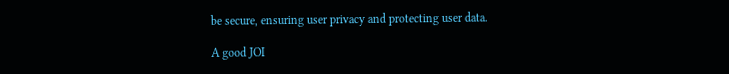be secure, ensuring user privacy and protecting user data.

A good JOI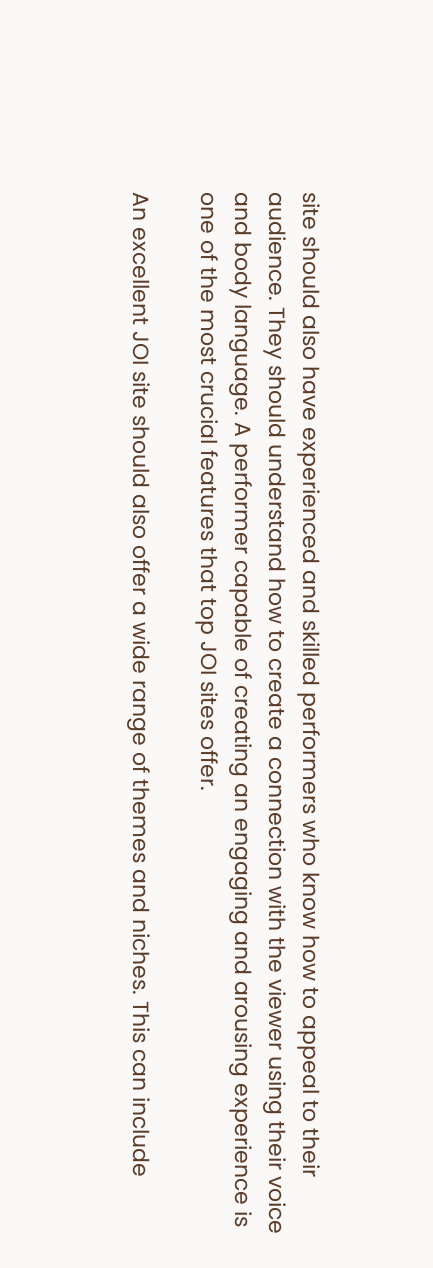site should also have experienced and skilled performers who know how to appeal to their audience. They should understand how to create a connection with the viewer using their voice and body language. A performer capable of creating an engaging and arousing experience is one of the most crucial features that top JOI sites offer.

An excellent JOI site should also offer a wide range of themes and niches. This can include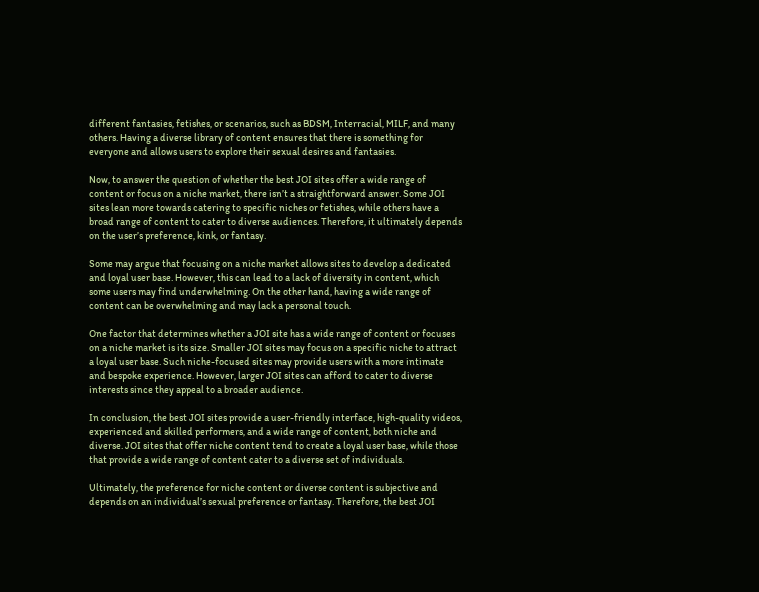different fantasies, fetishes, or scenarios, such as BDSM, Interracial, MILF, and many others. Having a diverse library of content ensures that there is something for everyone and allows users to explore their sexual desires and fantasies.

Now, to answer the question of whether the best JOI sites offer a wide range of content or focus on a niche market, there isn’t a straightforward answer. Some JOI sites lean more towards catering to specific niches or fetishes, while others have a broad range of content to cater to diverse audiences. Therefore, it ultimately depends on the user’s preference, kink, or fantasy.

Some may argue that focusing on a niche market allows sites to develop a dedicated and loyal user base. However, this can lead to a lack of diversity in content, which some users may find underwhelming. On the other hand, having a wide range of content can be overwhelming and may lack a personal touch.

One factor that determines whether a JOI site has a wide range of content or focuses on a niche market is its size. Smaller JOI sites may focus on a specific niche to attract a loyal user base. Such niche-focused sites may provide users with a more intimate and bespoke experience. However, larger JOI sites can afford to cater to diverse interests since they appeal to a broader audience.

In conclusion, the best JOI sites provide a user-friendly interface, high-quality videos, experienced and skilled performers, and a wide range of content, both niche and diverse. JOI sites that offer niche content tend to create a loyal user base, while those that provide a wide range of content cater to a diverse set of individuals.

Ultimately, the preference for niche content or diverse content is subjective and depends on an individual’s sexual preference or fantasy. Therefore, the best JOI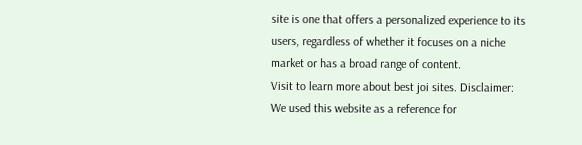site is one that offers a personalized experience to its users, regardless of whether it focuses on a niche market or has a broad range of content.
Visit to learn more about best joi sites. Disclaimer: We used this website as a reference for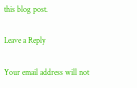this blog post.

Leave a Reply

Your email address will not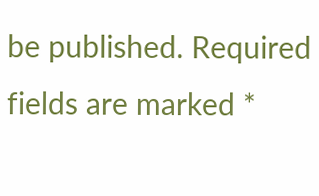be published. Required fields are marked *